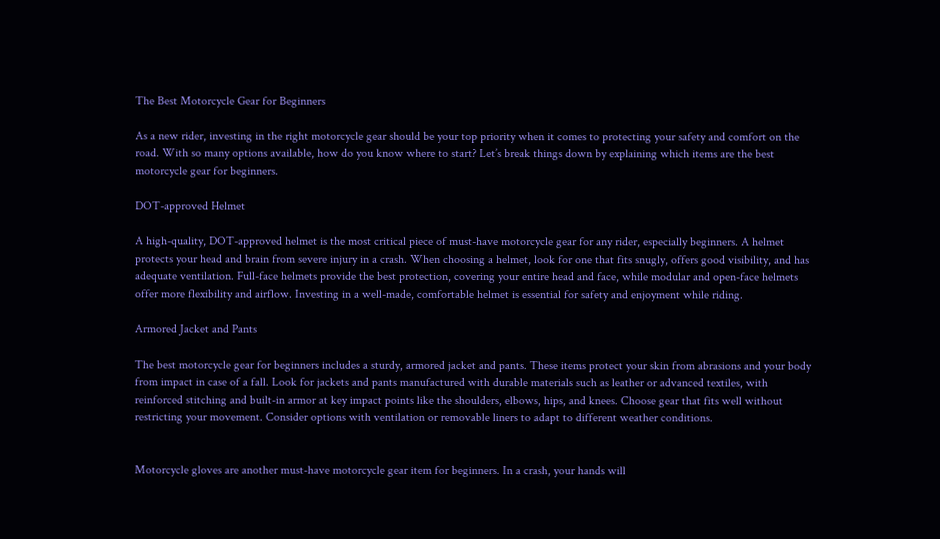The Best Motorcycle Gear for Beginners

As a new rider, investing in the right motorcycle gear should be your top priority when it comes to protecting your safety and comfort on the road. With so many options available, how do you know where to start? Let’s break things down by explaining which items are the best motorcycle gear for beginners.

DOT-approved Helmet

A high-quality, DOT-approved helmet is the most critical piece of must-have motorcycle gear for any rider, especially beginners. A helmet protects your head and brain from severe injury in a crash. When choosing a helmet, look for one that fits snugly, offers good visibility, and has adequate ventilation. Full-face helmets provide the best protection, covering your entire head and face, while modular and open-face helmets offer more flexibility and airflow. Investing in a well-made, comfortable helmet is essential for safety and enjoyment while riding.

Armored Jacket and Pants

The best motorcycle gear for beginners includes a sturdy, armored jacket and pants. These items protect your skin from abrasions and your body from impact in case of a fall. Look for jackets and pants manufactured with durable materials such as leather or advanced textiles, with reinforced stitching and built-in armor at key impact points like the shoulders, elbows, hips, and knees. Choose gear that fits well without restricting your movement. Consider options with ventilation or removable liners to adapt to different weather conditions.


Motorcycle gloves are another must-have motorcycle gear item for beginners. In a crash, your hands will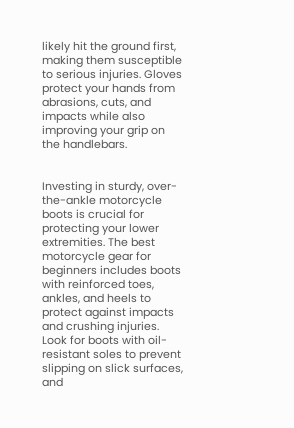likely hit the ground first, making them susceptible to serious injuries. Gloves protect your hands from abrasions, cuts, and impacts while also improving your grip on the handlebars.


Investing in sturdy, over-the-ankle motorcycle boots is crucial for protecting your lower extremities. The best motorcycle gear for beginners includes boots with reinforced toes, ankles, and heels to protect against impacts and crushing injuries. Look for boots with oil-resistant soles to prevent slipping on slick surfaces, and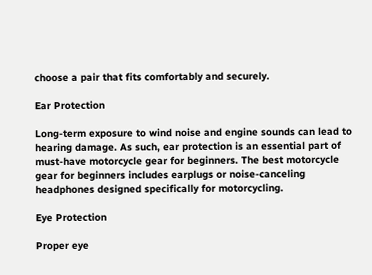choose a pair that fits comfortably and securely.

Ear Protection

Long-term exposure to wind noise and engine sounds can lead to hearing damage. As such, ear protection is an essential part of must-have motorcycle gear for beginners. The best motorcycle gear for beginners includes earplugs or noise-canceling headphones designed specifically for motorcycling.

Eye Protection

Proper eye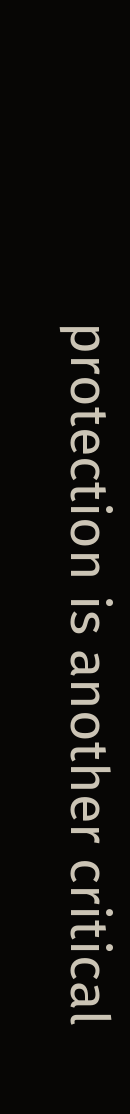protection is another critical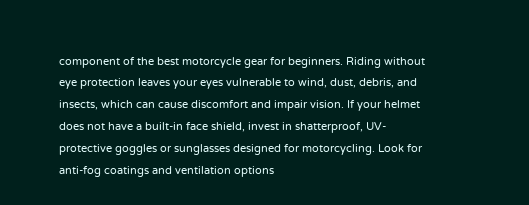component of the best motorcycle gear for beginners. Riding without eye protection leaves your eyes vulnerable to wind, dust, debris, and insects, which can cause discomfort and impair vision. If your helmet does not have a built-in face shield, invest in shatterproof, UV-protective goggles or sunglasses designed for motorcycling. Look for anti-fog coatings and ventilation options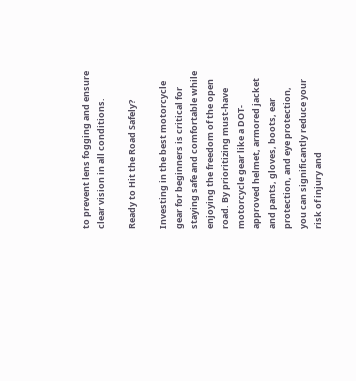to prevent lens fogging and ensure clear vision in all conditions.

Ready to Hit the Road Safely?

Investing in the best motorcycle gear for beginners is critical for staying safe and comfortable while enjoying the freedom of the open road. By prioritizing must-have motorcycle gear like a DOT-approved helmet, armored jacket and pants, gloves, boots, ear protection, and eye protection, you can significantly reduce your risk of injury and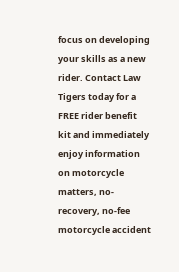focus on developing your skills as a new rider. Contact Law Tigers today for a FREE rider benefit kit and immediately enjoy information on motorcycle matters, no-recovery, no-fee motorcycle accident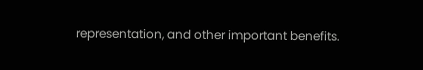representation, and other important benefits.